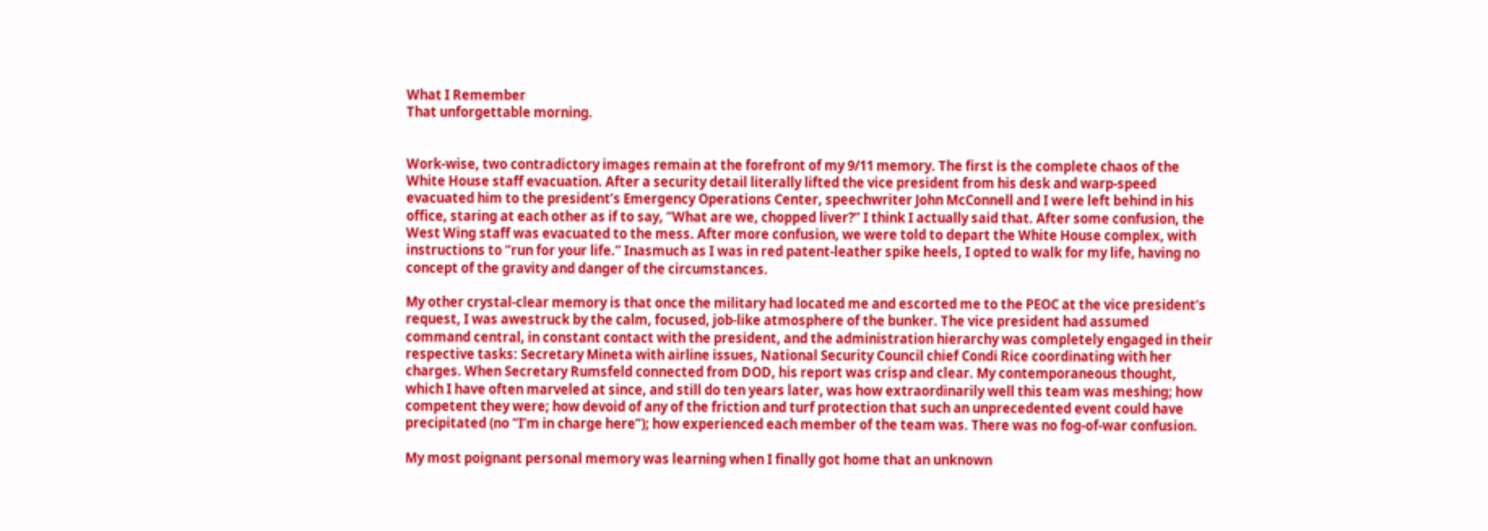What I Remember
That unforgettable morning.


Work-wise, two contradictory images remain at the forefront of my 9/11 memory. The first is the complete chaos of the White House staff evacuation. After a security detail literally lifted the vice president from his desk and warp-speed evacuated him to the president’s Emergency Operations Center, speechwriter John McConnell and I were left behind in his office, staring at each other as if to say, “What are we, chopped liver?” I think I actually said that. After some confusion, the West Wing staff was evacuated to the mess. After more confusion, we were told to depart the White House complex, with instructions to “run for your life.” Inasmuch as I was in red patent-leather spike heels, I opted to walk for my life, having no concept of the gravity and danger of the circumstances.

My other crystal-clear memory is that once the military had located me and escorted me to the PEOC at the vice president’s request, I was awestruck by the calm, focused, job-like atmosphere of the bunker. The vice president had assumed command central, in constant contact with the president, and the administration hierarchy was completely engaged in their respective tasks: Secretary Mineta with airline issues, National Security Council chief Condi Rice coordinating with her charges. When Secretary Rumsfeld connected from DOD, his report was crisp and clear. My contemporaneous thought, which I have often marveled at since, and still do ten years later, was how extraordinarily well this team was meshing; how competent they were; how devoid of any of the friction and turf protection that such an unprecedented event could have precipitated (no “I’m in charge here”); how experienced each member of the team was. There was no fog-of-war confusion.

My most poignant personal memory was learning when I finally got home that an unknown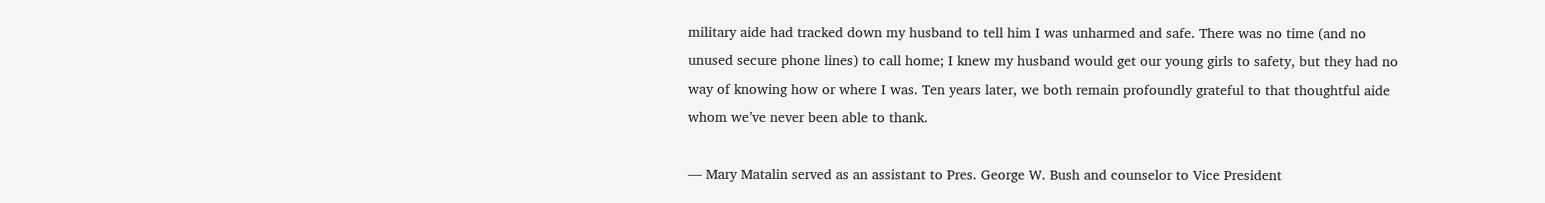military aide had tracked down my husband to tell him I was unharmed and safe. There was no time (and no unused secure phone lines) to call home; I knew my husband would get our young girls to safety, but they had no way of knowing how or where I was. Ten years later, we both remain profoundly grateful to that thoughtful aide whom we’ve never been able to thank.

— Mary Matalin served as an assistant to Pres. George W. Bush and counselor to Vice President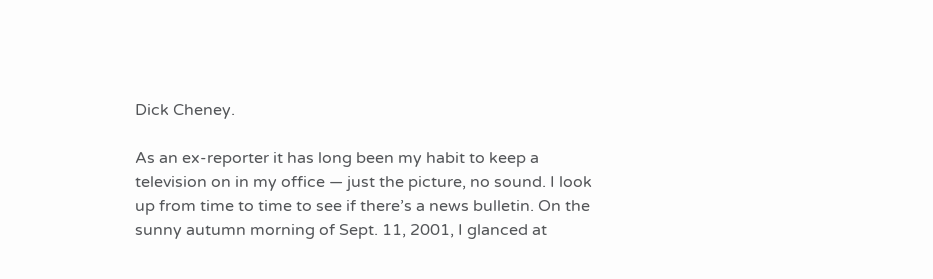Dick Cheney.

As an ex-reporter it has long been my habit to keep a television on in my office — just the picture, no sound. I look up from time to time to see if there’s a news bulletin. On the sunny autumn morning of Sept. 11, 2001, I glanced at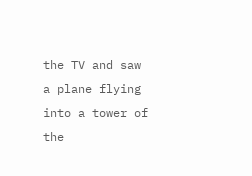the TV and saw a plane flying into a tower of the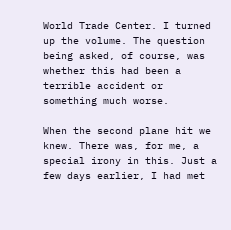World Trade Center. I turned up the volume. The question being asked, of course, was whether this had been a terrible accident or something much worse.

When the second plane hit we knew. There was, for me, a special irony in this. Just a few days earlier, I had met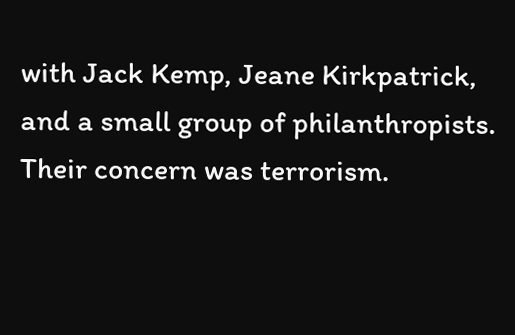with Jack Kemp, Jeane Kirkpatrick, and a small group of philanthropists. Their concern was terrorism.